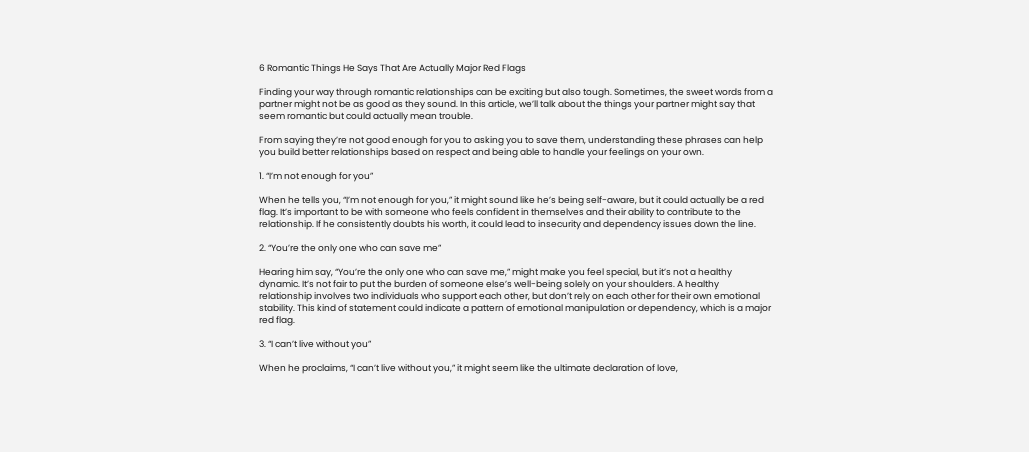6 Romantic Things He Says That Are Actually Major Red Flags

Finding your way through romantic relationships can be exciting but also tough. Sometimes, the sweet words from a partner might not be as good as they sound. In this article, we’ll talk about the things your partner might say that seem romantic but could actually mean trouble.

From saying they’re not good enough for you to asking you to save them, understanding these phrases can help you build better relationships based on respect and being able to handle your feelings on your own.

1. “I’m not enough for you”

When he tells you, “I’m not enough for you,” it might sound like he’s being self-aware, but it could actually be a red flag. It’s important to be with someone who feels confident in themselves and their ability to contribute to the relationship. If he consistently doubts his worth, it could lead to insecurity and dependency issues down the line.

2. “You’re the only one who can save me”

Hearing him say, “You’re the only one who can save me,” might make you feel special, but it’s not a healthy dynamic. It’s not fair to put the burden of someone else’s well-being solely on your shoulders. A healthy relationship involves two individuals who support each other, but don’t rely on each other for their own emotional stability. This kind of statement could indicate a pattern of emotional manipulation or dependency, which is a major red flag.

3. “I can’t live without you”

When he proclaims, “I can’t live without you,” it might seem like the ultimate declaration of love,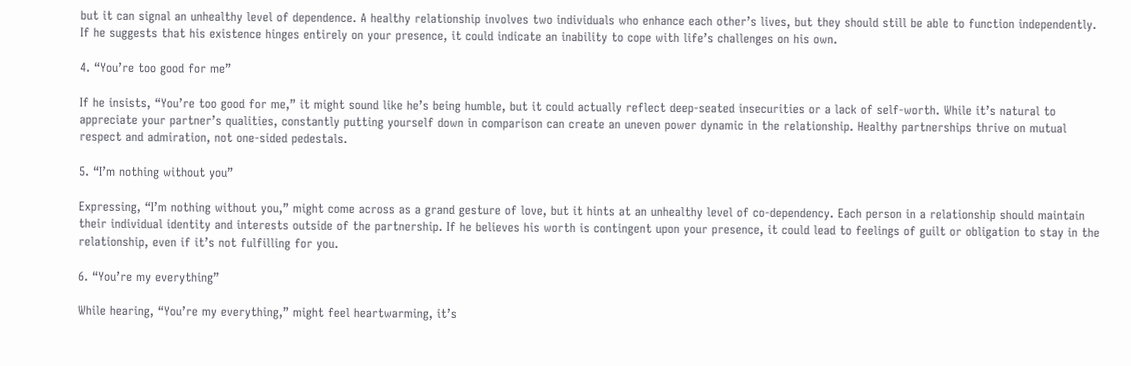but it can signal an unhealthy level of dependence. A healthy relationship involves two individuals who enhance each other’s lives, but they should still be able to function independently. If he suggests that his existence hinges entirely on your presence, it could indicate an inability to cope with life’s challenges on his own.

4. “You’re too good for me”

If he insists, “You’re too good for me,” it might sound like he’s being humble, but it could actually reflect deep-seated insecurities or a lack of self-worth. While it’s natural to appreciate your partner’s qualities, constantly putting yourself down in comparison can create an uneven power dynamic in the relationship. Healthy partnerships thrive on mutual respect and admiration, not one-sided pedestals.

5. “I’m nothing without you”

Expressing, “I’m nothing without you,” might come across as a grand gesture of love, but it hints at an unhealthy level of co-dependency. Each person in a relationship should maintain their individual identity and interests outside of the partnership. If he believes his worth is contingent upon your presence, it could lead to feelings of guilt or obligation to stay in the relationship, even if it’s not fulfilling for you.

6. “You’re my everything”

While hearing, “You’re my everything,” might feel heartwarming, it’s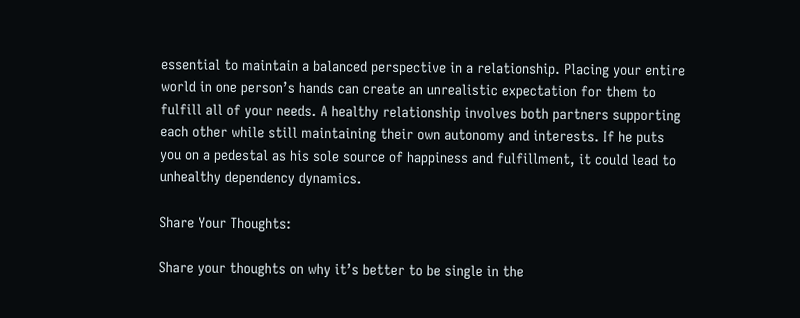essential to maintain a balanced perspective in a relationship. Placing your entire world in one person’s hands can create an unrealistic expectation for them to fulfill all of your needs. A healthy relationship involves both partners supporting each other while still maintaining their own autonomy and interests. If he puts you on a pedestal as his sole source of happiness and fulfillment, it could lead to unhealthy dependency dynamics.

Share Your Thoughts:

Share your thoughts on why it’s better to be single in the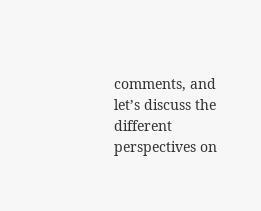comments, and let’s discuss the different perspectives on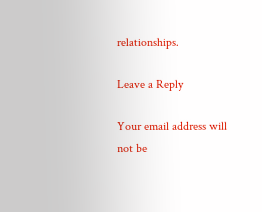relationships.

Leave a Reply

Your email address will not be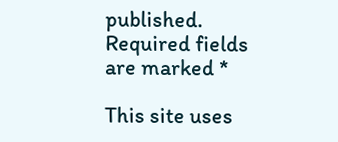published. Required fields are marked *

This site uses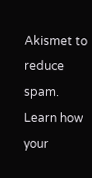Akismet to reduce spam. Learn how your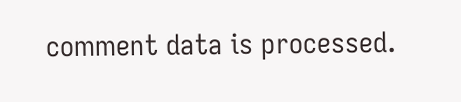comment data is processed.